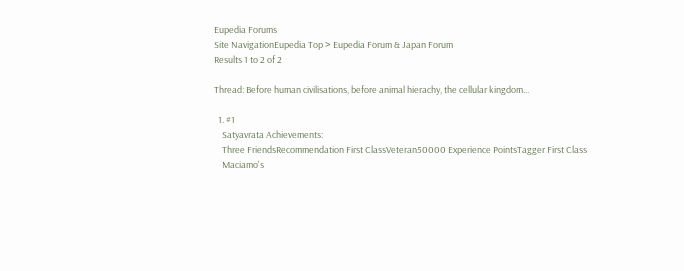Eupedia Forums
Site NavigationEupedia Top > Eupedia Forum & Japan Forum
Results 1 to 2 of 2

Thread: Before human civilisations, before animal hierachy, the cellular kingdom...

  1. #1
    Satyavrata Achievements:
    Three FriendsRecommendation First ClassVeteran50000 Experience PointsTagger First Class
    Maciamo's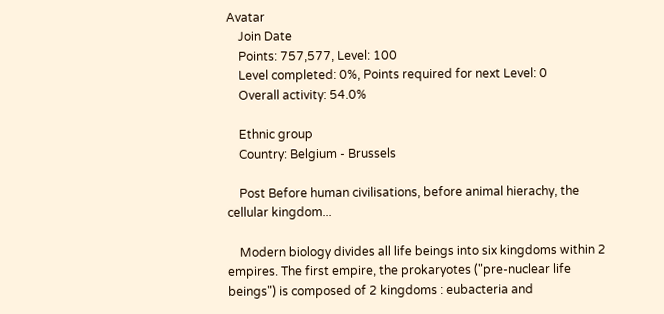Avatar
    Join Date
    Points: 757,577, Level: 100
    Level completed: 0%, Points required for next Level: 0
    Overall activity: 54.0%

    Ethnic group
    Country: Belgium - Brussels

    Post Before human civilisations, before animal hierachy, the cellular kingdom...

    Modern biology divides all life beings into six kingdoms within 2 empires. The first empire, the prokaryotes ("pre-nuclear life beings") is composed of 2 kingdoms : eubacteria and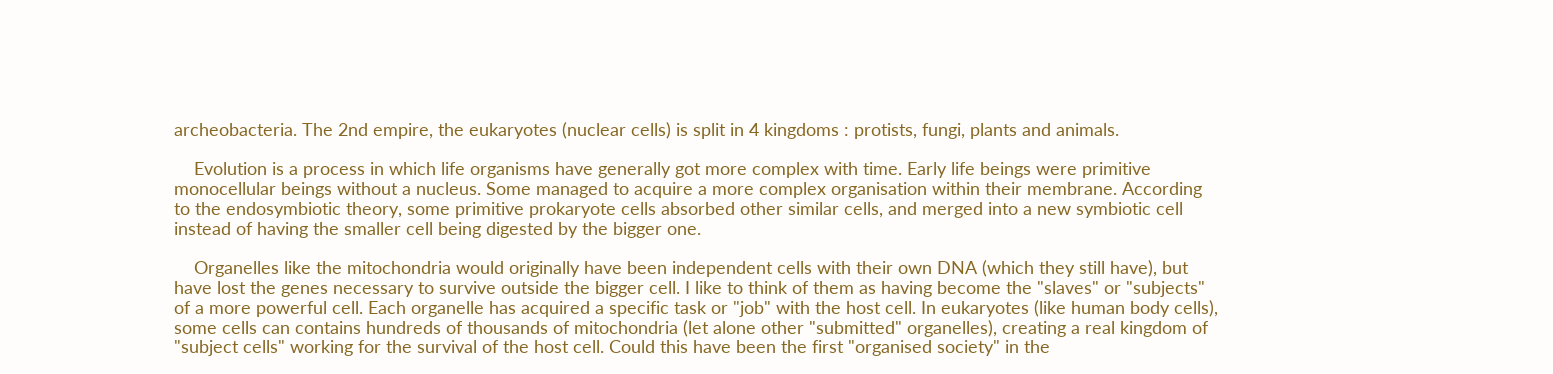archeobacteria. The 2nd empire, the eukaryotes (nuclear cells) is split in 4 kingdoms : protists, fungi, plants and animals.

    Evolution is a process in which life organisms have generally got more complex with time. Early life beings were primitive monocellular beings without a nucleus. Some managed to acquire a more complex organisation within their membrane. According to the endosymbiotic theory, some primitive prokaryote cells absorbed other similar cells, and merged into a new symbiotic cell instead of having the smaller cell being digested by the bigger one.

    Organelles like the mitochondria would originally have been independent cells with their own DNA (which they still have), but have lost the genes necessary to survive outside the bigger cell. I like to think of them as having become the "slaves" or "subjects" of a more powerful cell. Each organelle has acquired a specific task or "job" with the host cell. In eukaryotes (like human body cells), some cells can contains hundreds of thousands of mitochondria (let alone other "submitted" organelles), creating a real kingdom of "subject cells" working for the survival of the host cell. Could this have been the first "organised society" in the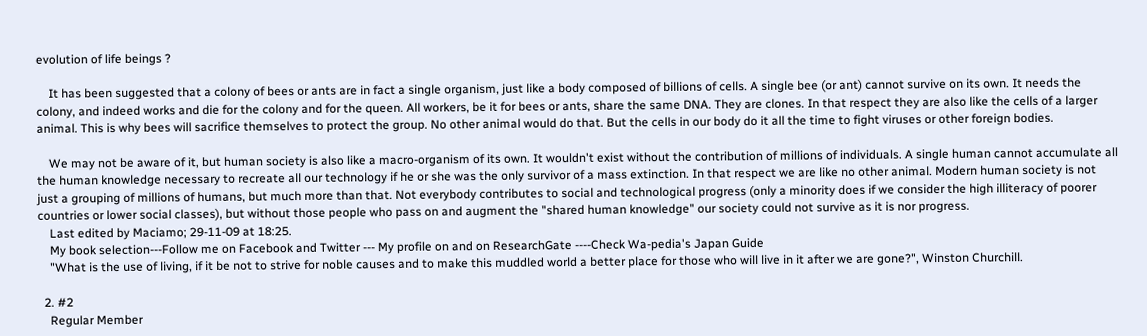evolution of life beings ?

    It has been suggested that a colony of bees or ants are in fact a single organism, just like a body composed of billions of cells. A single bee (or ant) cannot survive on its own. It needs the colony, and indeed works and die for the colony and for the queen. All workers, be it for bees or ants, share the same DNA. They are clones. In that respect they are also like the cells of a larger animal. This is why bees will sacrifice themselves to protect the group. No other animal would do that. But the cells in our body do it all the time to fight viruses or other foreign bodies.

    We may not be aware of it, but human society is also like a macro-organism of its own. It wouldn't exist without the contribution of millions of individuals. A single human cannot accumulate all the human knowledge necessary to recreate all our technology if he or she was the only survivor of a mass extinction. In that respect we are like no other animal. Modern human society is not just a grouping of millions of humans, but much more than that. Not everybody contributes to social and technological progress (only a minority does if we consider the high illiteracy of poorer countries or lower social classes), but without those people who pass on and augment the "shared human knowledge" our society could not survive as it is nor progress.
    Last edited by Maciamo; 29-11-09 at 18:25.
    My book selection---Follow me on Facebook and Twitter --- My profile on and on ResearchGate ----Check Wa-pedia's Japan Guide
    "What is the use of living, if it be not to strive for noble causes and to make this muddled world a better place for those who will live in it after we are gone?", Winston Churchill.

  2. #2
    Regular Member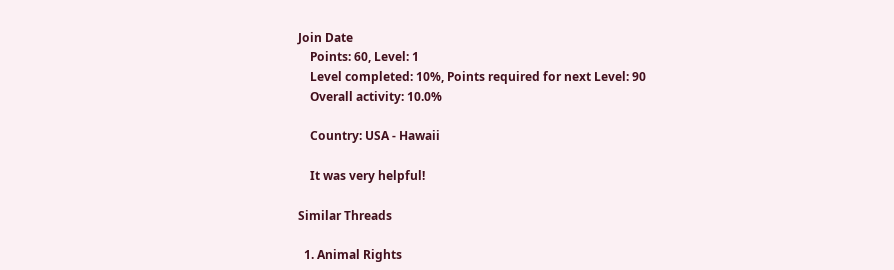Join Date
    Points: 60, Level: 1
    Level completed: 10%, Points required for next Level: 90
    Overall activity: 10.0%

    Country: USA - Hawaii

    It was very helpful!

Similar Threads

  1. Animal Rights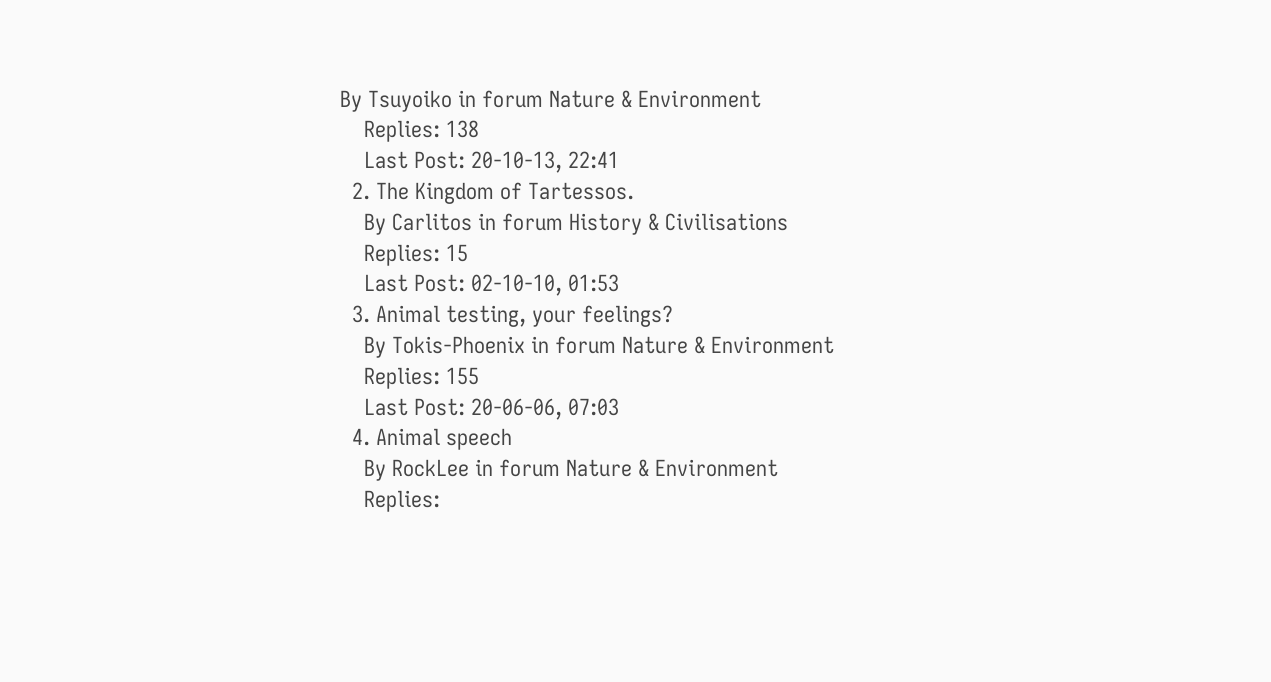By Tsuyoiko in forum Nature & Environment
    Replies: 138
    Last Post: 20-10-13, 22:41
  2. The Kingdom of Tartessos.
    By Carlitos in forum History & Civilisations
    Replies: 15
    Last Post: 02-10-10, 01:53
  3. Animal testing, your feelings?
    By Tokis-Phoenix in forum Nature & Environment
    Replies: 155
    Last Post: 20-06-06, 07:03
  4. Animal speech
    By RockLee in forum Nature & Environment
    Replies: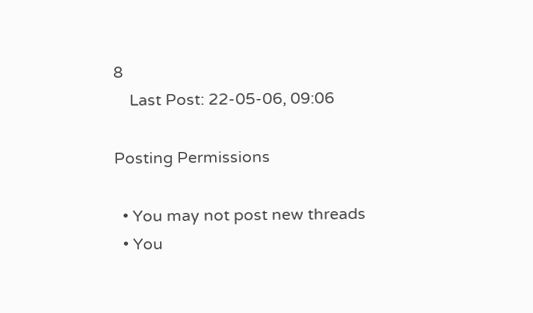8
    Last Post: 22-05-06, 09:06

Posting Permissions

  • You may not post new threads
  • You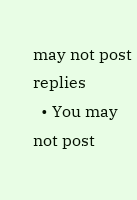may not post replies
  • You may not post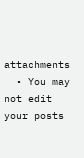attachments
  • You may not edit your posts